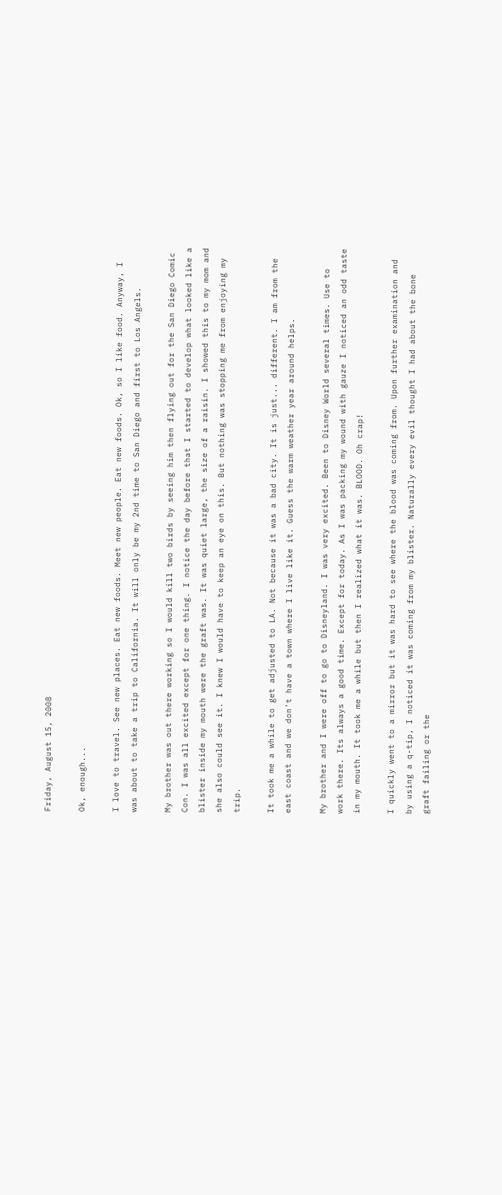Friday, August 15, 2008

Ok, enough...

I love to travel. See new places. Eat new foods. Meet new people. Eat new foods. Ok, so I like food. Anyway, I was about to take a trip to California. It will only be my 2nd time to San Diego and first to Los Angels.

My brother was out there working so I would kill two birds by seeing him then flying out for the San Diego Comic Con. I was all excited except for one thing. I notice the day before that I started to develop what looked like a blister inside my mouth were the graft was. It was quiet large, the size of a raisin. I showed this to my mom and she also could see it. I knew I would have to keep an eye on this. But nothing was stopping me from enjoying my trip.

It took me a while to get adjusted to LA. Not because it was a bad city. It is just... different. I am from the east coast and we don't have a town where I live like it. Guess the warm weather year around helps.

My brother and I were off to go to Disneyland. I was very excited. Been to Disney World several times. Use to work there. Its always a good time. Except for today. As I was packing my wound with gauze I noticed an odd taste in my mouth. It took me a while but then I realized what it was. BLOOD. Oh crap!

I quickly went to a mirror but it was hard to see where the blood was coming from. Upon further examination and by using a q-tip, I noticed it was coming from my blister. Naturally every evil thought I had about the bone graft failing or the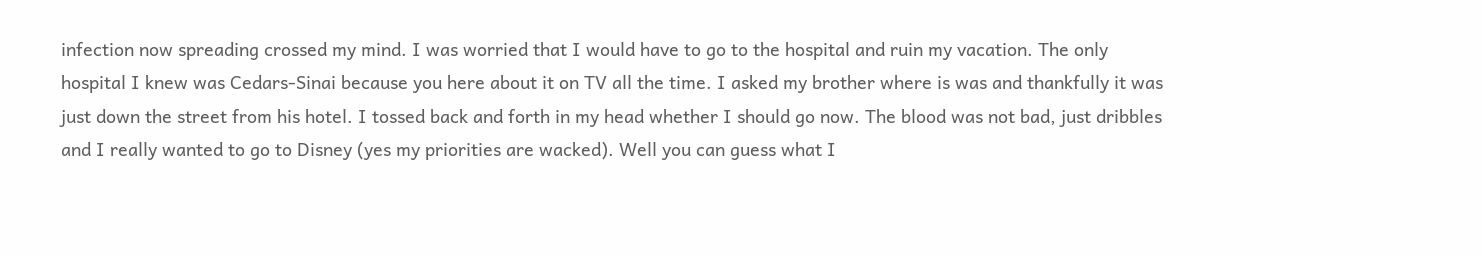infection now spreading crossed my mind. I was worried that I would have to go to the hospital and ruin my vacation. The only hospital I knew was Cedars-Sinai because you here about it on TV all the time. I asked my brother where is was and thankfully it was just down the street from his hotel. I tossed back and forth in my head whether I should go now. The blood was not bad, just dribbles and I really wanted to go to Disney (yes my priorities are wacked). Well you can guess what I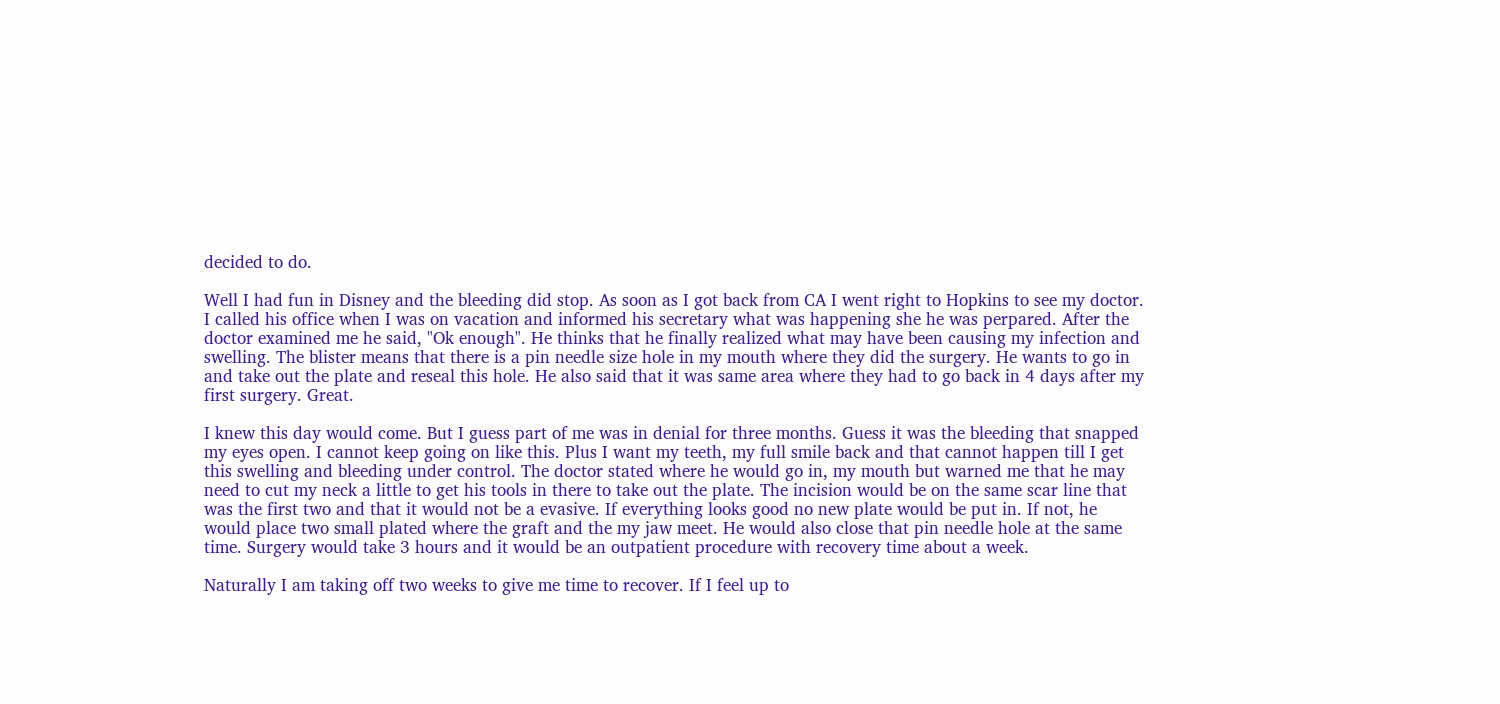decided to do.

Well I had fun in Disney and the bleeding did stop. As soon as I got back from CA I went right to Hopkins to see my doctor. I called his office when I was on vacation and informed his secretary what was happening she he was perpared. After the doctor examined me he said, "Ok enough". He thinks that he finally realized what may have been causing my infection and swelling. The blister means that there is a pin needle size hole in my mouth where they did the surgery. He wants to go in and take out the plate and reseal this hole. He also said that it was same area where they had to go back in 4 days after my first surgery. Great.

I knew this day would come. But I guess part of me was in denial for three months. Guess it was the bleeding that snapped my eyes open. I cannot keep going on like this. Plus I want my teeth, my full smile back and that cannot happen till I get this swelling and bleeding under control. The doctor stated where he would go in, my mouth but warned me that he may need to cut my neck a little to get his tools in there to take out the plate. The incision would be on the same scar line that was the first two and that it would not be a evasive. If everything looks good no new plate would be put in. If not, he would place two small plated where the graft and the my jaw meet. He would also close that pin needle hole at the same time. Surgery would take 3 hours and it would be an outpatient procedure with recovery time about a week.

Naturally I am taking off two weeks to give me time to recover. If I feel up to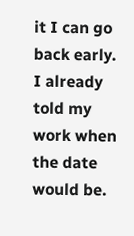it I can go back early. I already told my work when the date would be.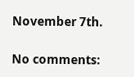November 7th.

No comments: